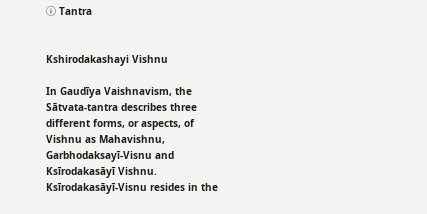ⓘ Tantra


Kshirodakashayi Vishnu

In Gaudīya Vaishnavism, the Sātvata-tantra describes three different forms, or aspects, of Vishnu as Mahavishnu, Garbhodaksayī-Visnu and Ksīrodakasāyī Vishnu. Ksīrodakasāyī-Visnu resides in the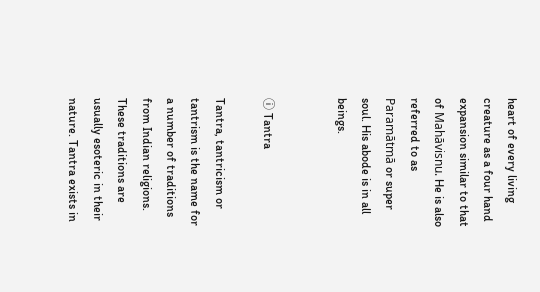heart of every living creature as a four hand expansion similar to that of Mahāvisnu. He is also referred to as Paramātmā or super soul. His abode is in all beings.


ⓘ Tantra

Tantra, tantricism or tantrism is the name for a number of traditions from Indian religions. These traditions are usually esoteric in their nature. Tantra exists in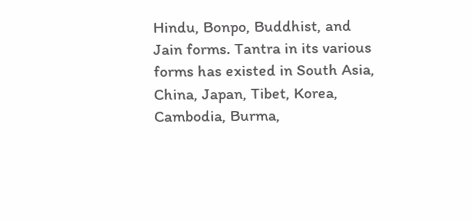Hindu, Bonpo, Buddhist, and Jain forms. Tantra in its various forms has existed in South Asia, China, Japan, Tibet, Korea, Cambodia, Burma,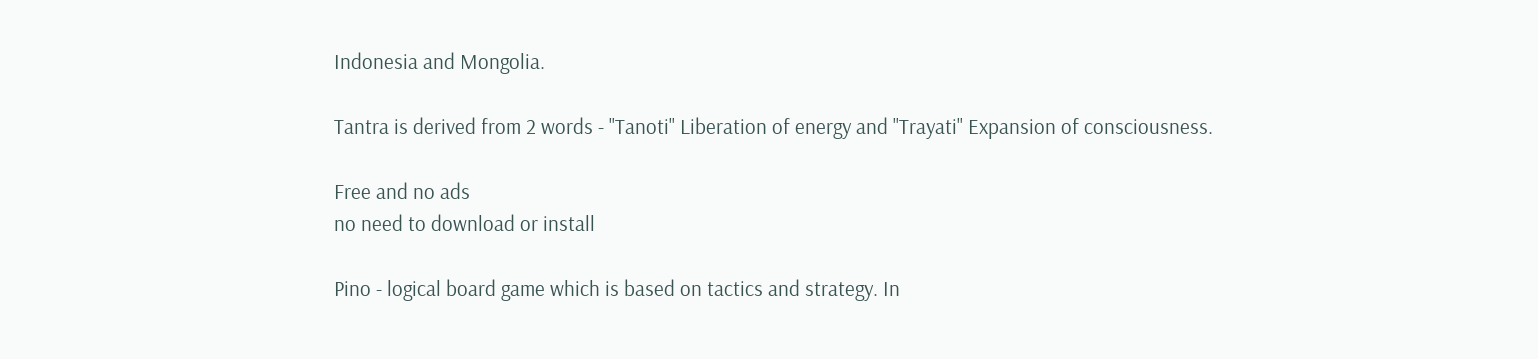Indonesia and Mongolia.

Tantra is derived from 2 words - "Tanoti" Liberation of energy and "Trayati" Expansion of consciousness.

Free and no ads
no need to download or install

Pino - logical board game which is based on tactics and strategy. In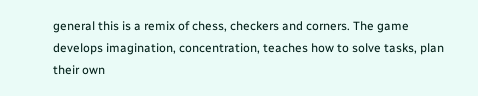general this is a remix of chess, checkers and corners. The game develops imagination, concentration, teaches how to solve tasks, plan their own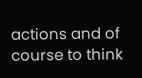actions and of course to think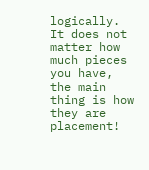logically. It does not matter how much pieces you have, the main thing is how they are placement!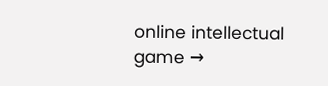online intellectual game →